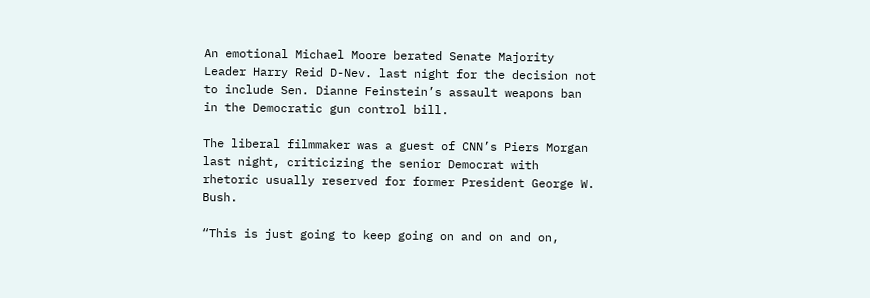An emotional Michael Moore berated Senate Majority Leader Harry Reid D-Nev. last night for the decision not to include Sen. Dianne Feinstein’s assault weapons ban in the Democratic gun control bill.

The liberal filmmaker was a guest of CNN’s Piers Morgan last night, criticizing the senior Democrat with rhetoric usually reserved for former President George W. Bush.

“This is just going to keep going on and on and on,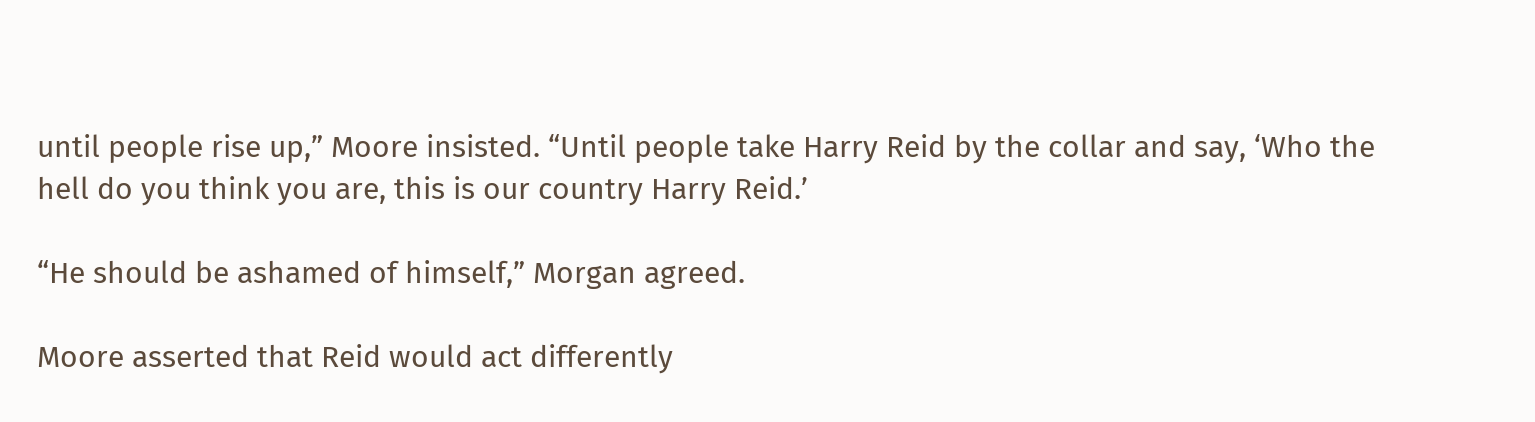until people rise up,” Moore insisted. “Until people take Harry Reid by the collar and say, ‘Who the hell do you think you are, this is our country Harry Reid.’

“He should be ashamed of himself,” Morgan agreed.

Moore asserted that Reid would act differently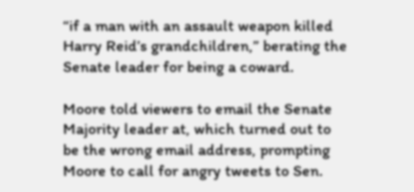“if a man with an assault weapon killed Harry Reid’s grandchildren,” berating the Senate leader for being a coward.

Moore told viewers to email the Senate Majority leader at, which turned out to be the wrong email address, prompting Moore to call for angry tweets to Sen.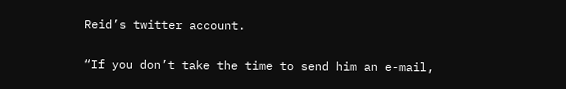Reid’s twitter account.

“If you don’t take the time to send him an e-mail,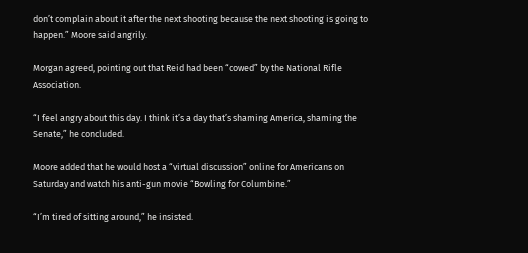don’t complain about it after the next shooting because the next shooting is going to happen.” Moore said angrily.

Morgan agreed, pointing out that Reid had been “cowed” by the National Rifle Association.

“I feel angry about this day. I think it’s a day that’s shaming America, shaming the Senate,” he concluded.

Moore added that he would host a “virtual discussion” online for Americans on Saturday and watch his anti-gun movie “Bowling for Columbine.”

“I’m tired of sitting around,” he insisted.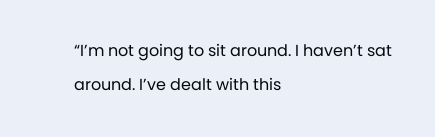“I’m not going to sit around. I haven’t sat around. I’ve dealt with this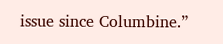issue since Columbine.”